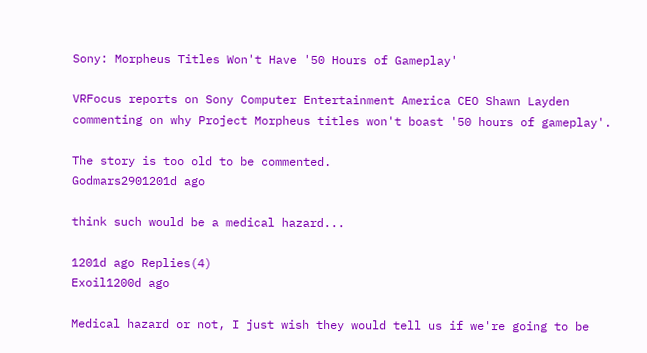Sony: Morpheus Titles Won't Have '50 Hours of Gameplay'

VRFocus reports on Sony Computer Entertainment America CEO Shawn Layden commenting on why Project Morpheus titles won't boast '50 hours of gameplay'.

The story is too old to be commented.
Godmars2901201d ago

think such would be a medical hazard...

1201d ago Replies(4)
Exoil1200d ago

Medical hazard or not, I just wish they would tell us if we're going to be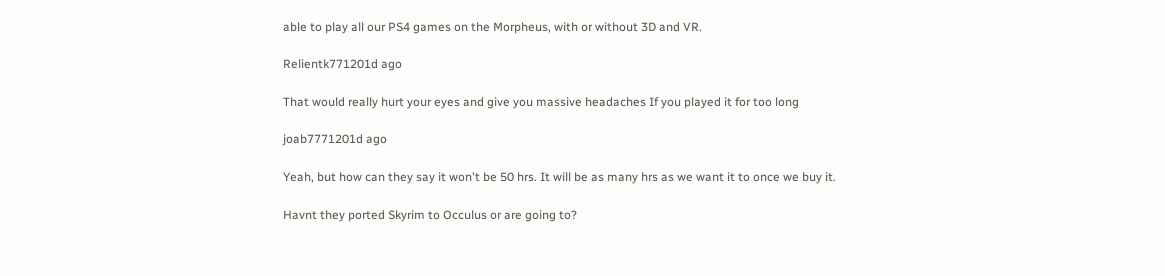able to play all our PS4 games on the Morpheus, with or without 3D and VR.

Relientk771201d ago

That would really hurt your eyes and give you massive headaches If you played it for too long

joab7771201d ago

Yeah, but how can they say it won't be 50 hrs. It will be as many hrs as we want it to once we buy it.

Havnt they ported Skyrim to Occulus or are going to?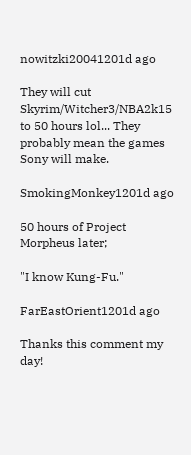nowitzki20041201d ago

They will cut Skyrim/Witcher3/NBA2k15 to 50 hours lol... They probably mean the games Sony will make.

SmokingMonkey1201d ago

50 hours of Project Morpheus later;

"I know Kung-Fu."

FarEastOrient1201d ago

Thanks this comment my day!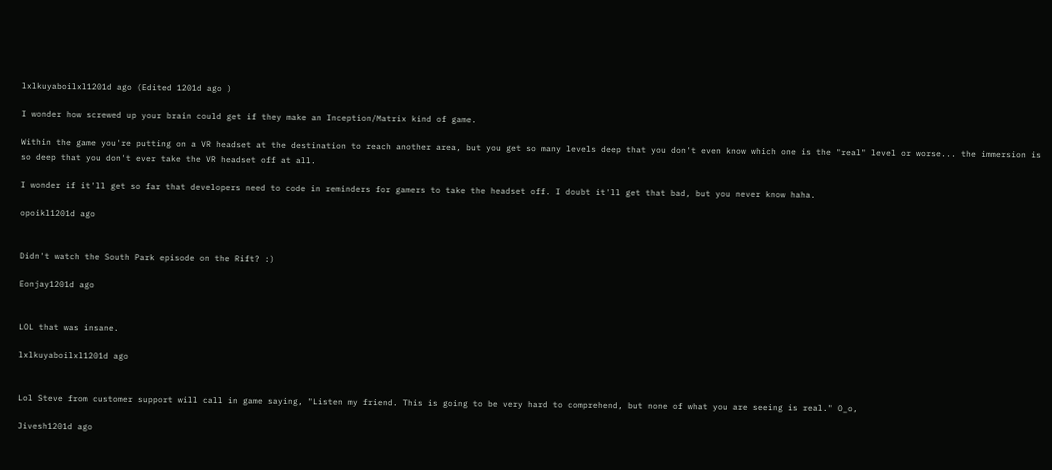lxlkuyaboilxl1201d ago (Edited 1201d ago )

I wonder how screwed up your brain could get if they make an Inception/Matrix kind of game.

Within the game you're putting on a VR headset at the destination to reach another area, but you get so many levels deep that you don't even know which one is the "real" level or worse... the immersion is so deep that you don't ever take the VR headset off at all.

I wonder if it'll get so far that developers need to code in reminders for gamers to take the headset off. I doubt it'll get that bad, but you never know haha.

opoikl1201d ago


Didn't watch the South Park episode on the Rift? :)

Eonjay1201d ago


LOL that was insane.

lxlkuyaboilxl1201d ago


Lol Steve from customer support will call in game saying, "Listen my friend. This is going to be very hard to comprehend, but none of what you are seeing is real." O_o,

Jivesh1201d ago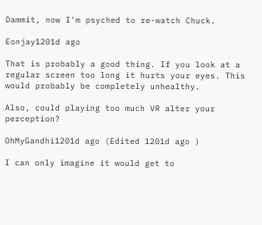Dammit, now I'm psyched to re-watch Chuck.

Eonjay1201d ago

That is probably a good thing. If you look at a regular screen too long it hurts your eyes. This would probably be completely unhealthy.

Also, could playing too much VR alter your perception?

OhMyGandhi1201d ago (Edited 1201d ago )

I can only imagine it would get to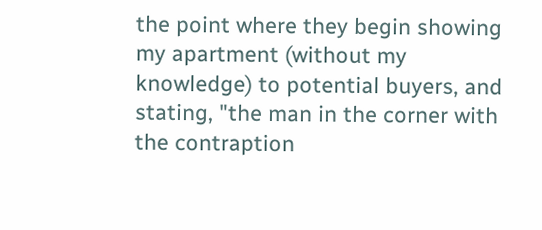the point where they begin showing my apartment (without my knowledge) to potential buyers, and stating, "the man in the corner with the contraption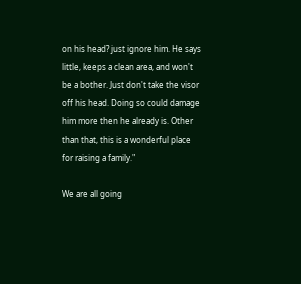on his head? just ignore him. He says little, keeps a clean area, and won't be a bother. Just don't take the visor off his head. Doing so could damage him more then he already is. Other than that, this is a wonderful place for raising a family."

We are all going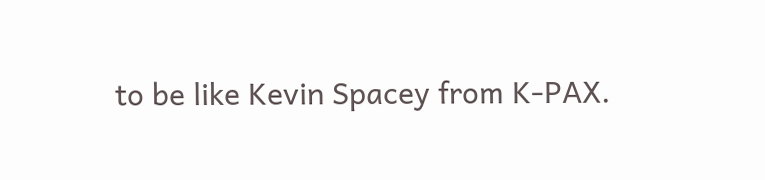to be like Kevin Spacey from K-PAX.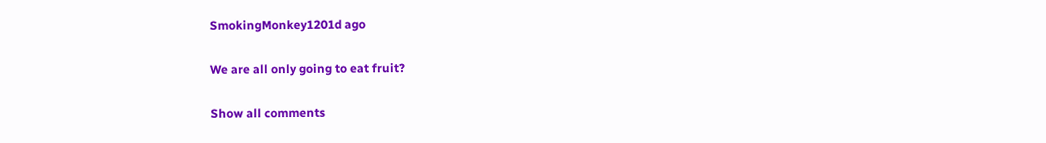SmokingMonkey1201d ago

We are all only going to eat fruit?

Show all comments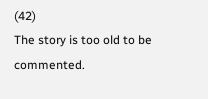(42)
The story is too old to be commented.